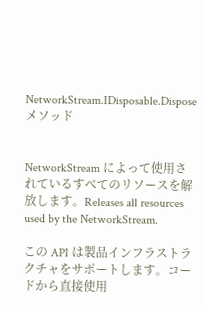NetworkStream.IDisposable.Dispose メソッド


NetworkStream によって使用されているすべてのリソースを解放します。Releases all resources used by the NetworkStream.

この API は製品インフラストラクチャをサポートします。コードから直接使用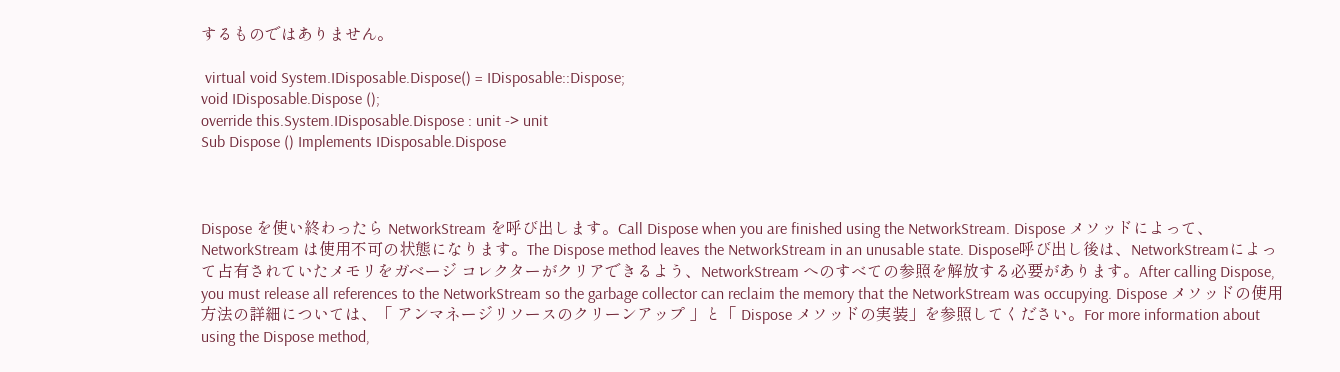するものではありません。

 virtual void System.IDisposable.Dispose() = IDisposable::Dispose;
void IDisposable.Dispose ();
override this.System.IDisposable.Dispose : unit -> unit
Sub Dispose () Implements IDisposable.Dispose



Dispose を使い終わったら NetworkStream を呼び出します。Call Dispose when you are finished using the NetworkStream. Dispose メソッドによって、NetworkStream は使用不可の状態になります。The Dispose method leaves the NetworkStream in an unusable state. Dispose呼び出し後は、NetworkStreamによって占有されていたメモリをガベージ コレクターがクリアできるよう、NetworkStream へのすべての参照を解放する必要があります。After calling Dispose, you must release all references to the NetworkStream so the garbage collector can reclaim the memory that the NetworkStream was occupying. Dispose メソッドの使用方法の詳細については、「 アンマネージリソースのクリーンアップ 」と「 Dispose メソッドの実装」を参照してください。For more information about using the Dispose method,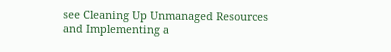see Cleaning Up Unmanaged Resources and Implementing a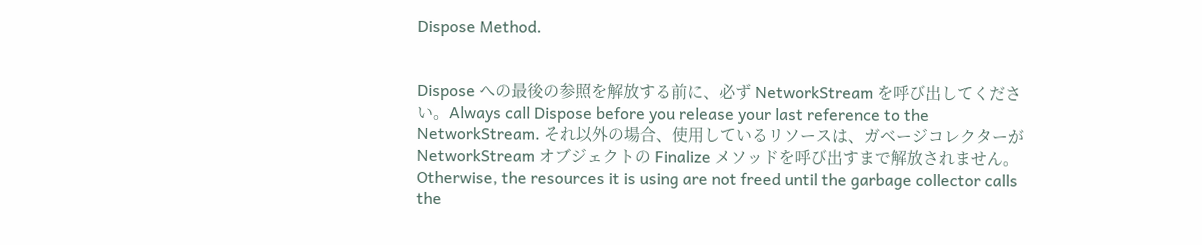Dispose Method.


Dispose への最後の参照を解放する前に、必ず NetworkStream を呼び出してください。Always call Dispose before you release your last reference to the NetworkStream. それ以外の場合、使用しているリソースは、ガベージコレクターが NetworkStream オブジェクトの Finalize メソッドを呼び出すまで解放されません。Otherwise, the resources it is using are not freed until the garbage collector calls the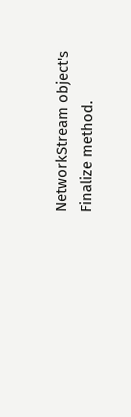NetworkStream object's Finalize method.